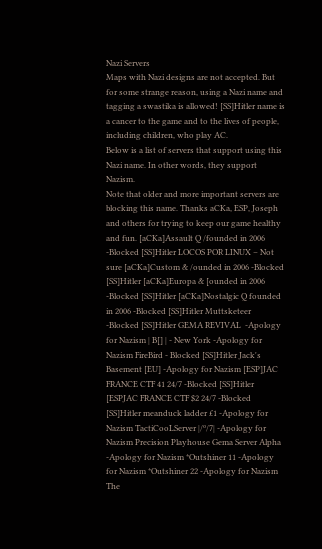Nazi Servers
Maps with Nazi designs are not accepted. But for some strange reason, using a Nazi name and tagging a swastika is allowed! [SS]Hitler name is a cancer to the game and to the lives of people, including children, who play AC.
Below is a list of servers that support using this Nazi name. In other words, they support Nazism.
Note that older and more important servers are blocking this name. Thanks aCKa, ESP, Joseph and others for trying to keep our game healthy and fun. [aCKa]Assault Q /founded in 2006 -Blocked [SS]Hitler LOCOS POR LINUX – Not sure [aCKa]Custom & /ounded in 2006 -Blocked [SS]Hitler [aCKa]Europa & [ounded in 2006 -Blocked [SS]Hitler [aCKa]Nostalgic Q founded in 2006 -Blocked [SS]Hitler Muttsketeer -Blocked [SS]Hitler GEMA REVIVAL  -Apology for Nazism | B[] | - New York -Apology for Nazism FireBird - Blocked [SS]Hitler Jack's Basement [EU] -Apology for Nazism [ESP]JAC FRANCE CTF 41 24/7 -Blocked [SS]Hitler [ESPJAC FRANCE CTF $2 24/7 -Blocked [SS]Hitler meanduck ladder £1 -Apology for Nazism TactiCooLServer |/º/7| -Apology for Nazism Precision Playhouse Gema Server Alpha -Apology for Nazism *Outshiner 11 -Apology for Nazism *Outshiner 22 -Apology for Nazism The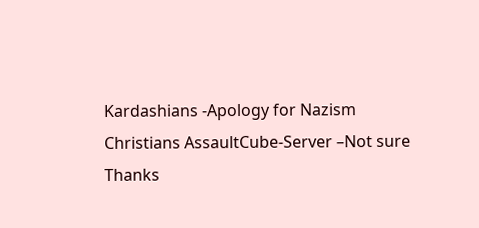Kardashians -Apology for Nazism Christians AssaultCube-Server –Not sure
Thanks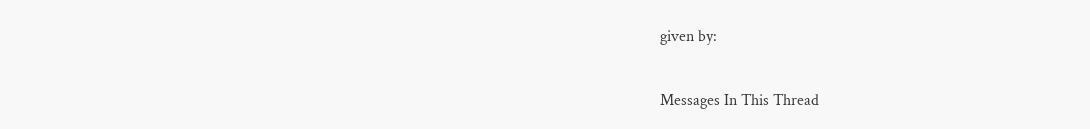given by:

Messages In This Thread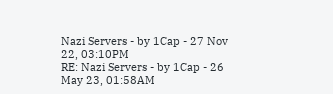Nazi Servers - by 1Cap - 27 Nov 22, 03:10PM
RE: Nazi Servers - by 1Cap - 26 May 23, 01:58AM